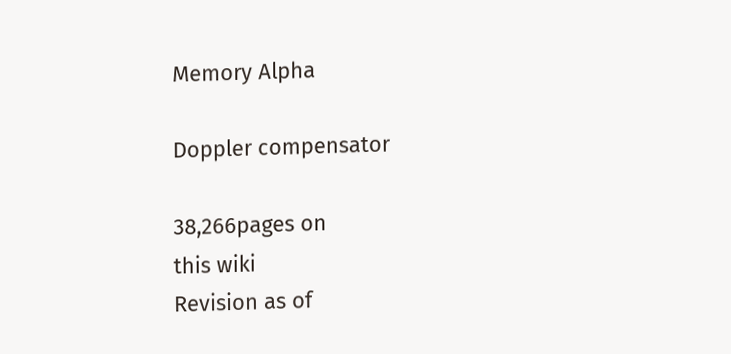Memory Alpha

Doppler compensator

38,266pages on
this wiki
Revision as of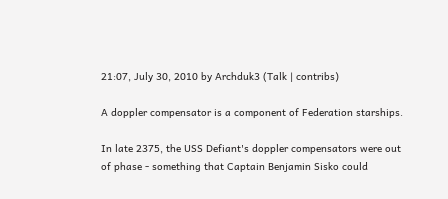21:07, July 30, 2010 by Archduk3 (Talk | contribs)

A doppler compensator is a component of Federation starships.

In late 2375, the USS Defiant's doppler compensators were out of phase - something that Captain Benjamin Sisko could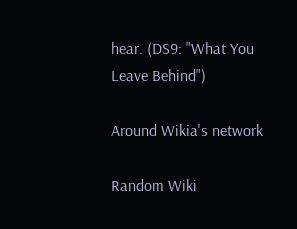hear. (DS9: "What You Leave Behind")

Around Wikia's network

Random Wiki